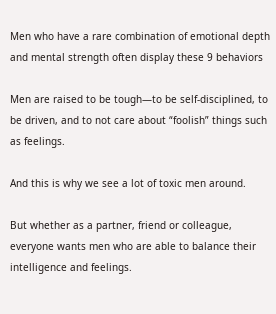Men who have a rare combination of emotional depth and mental strength often display these 9 behaviors

Men are raised to be tough—to be self-disciplined, to be driven, and to not care about “foolish” things such as feelings.

And this is why we see a lot of toxic men around.

But whether as a partner, friend or colleague, everyone wants men who are able to balance their intelligence and feelings.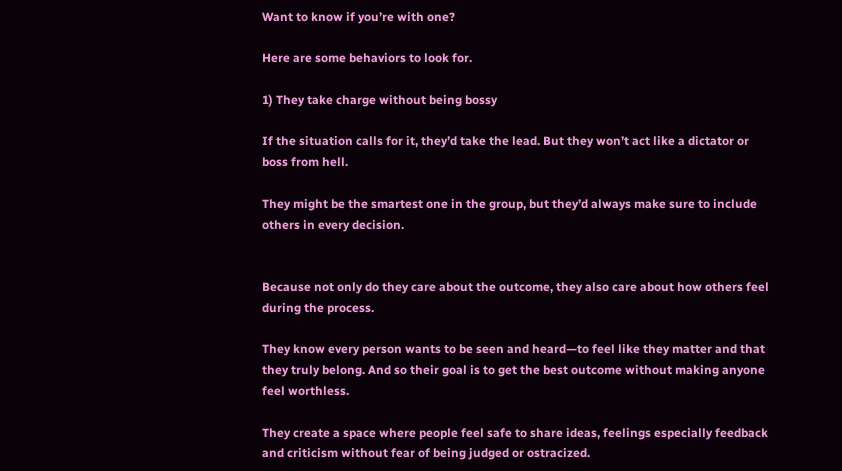Want to know if you’re with one?

Here are some behaviors to look for.

1) They take charge without being bossy

If the situation calls for it, they’d take the lead. But they won’t act like a dictator or boss from hell.

They might be the smartest one in the group, but they’d always make sure to include others in every decision.


Because not only do they care about the outcome, they also care about how others feel during the process.

They know every person wants to be seen and heard—to feel like they matter and that they truly belong. And so their goal is to get the best outcome without making anyone feel worthless.

They create a space where people feel safe to share ideas, feelings especially feedback and criticism without fear of being judged or ostracized.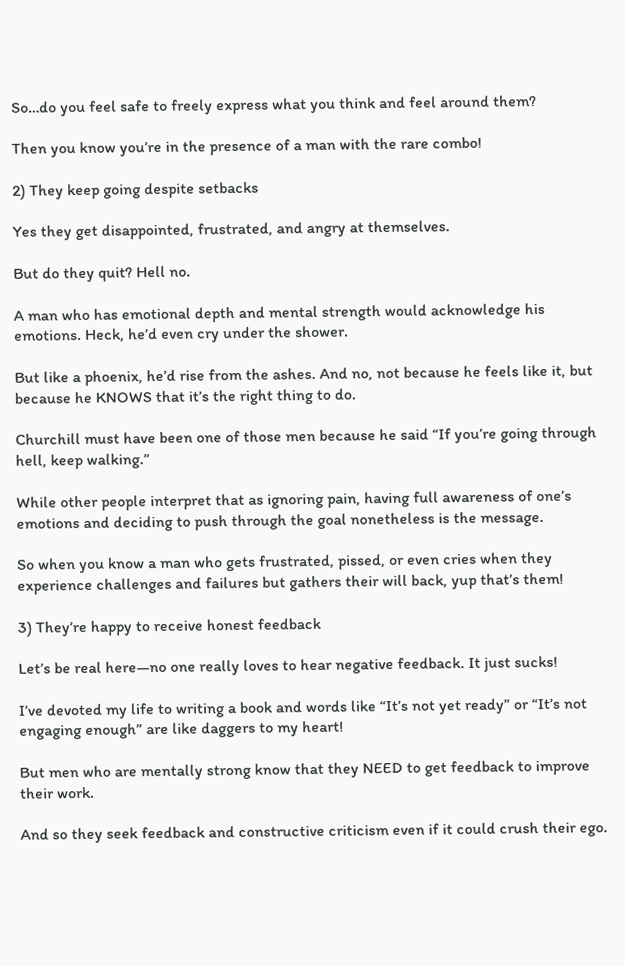So…do you feel safe to freely express what you think and feel around them?

Then you know you’re in the presence of a man with the rare combo!

2) They keep going despite setbacks

Yes they get disappointed, frustrated, and angry at themselves.

But do they quit? Hell no.

A man who has emotional depth and mental strength would acknowledge his emotions. Heck, he’d even cry under the shower.

But like a phoenix, he’d rise from the ashes. And no, not because he feels like it, but because he KNOWS that it’s the right thing to do.

Churchill must have been one of those men because he said “If you’re going through hell, keep walking.”

While other people interpret that as ignoring pain, having full awareness of one’s emotions and deciding to push through the goal nonetheless is the message.

So when you know a man who gets frustrated, pissed, or even cries when they experience challenges and failures but gathers their will back, yup that’s them!

3) They’re happy to receive honest feedback

Let’s be real here—no one really loves to hear negative feedback. It just sucks!

I’ve devoted my life to writing a book and words like “It’s not yet ready” or “It’s not engaging enough” are like daggers to my heart!

But men who are mentally strong know that they NEED to get feedback to improve their work.

And so they seek feedback and constructive criticism even if it could crush their ego.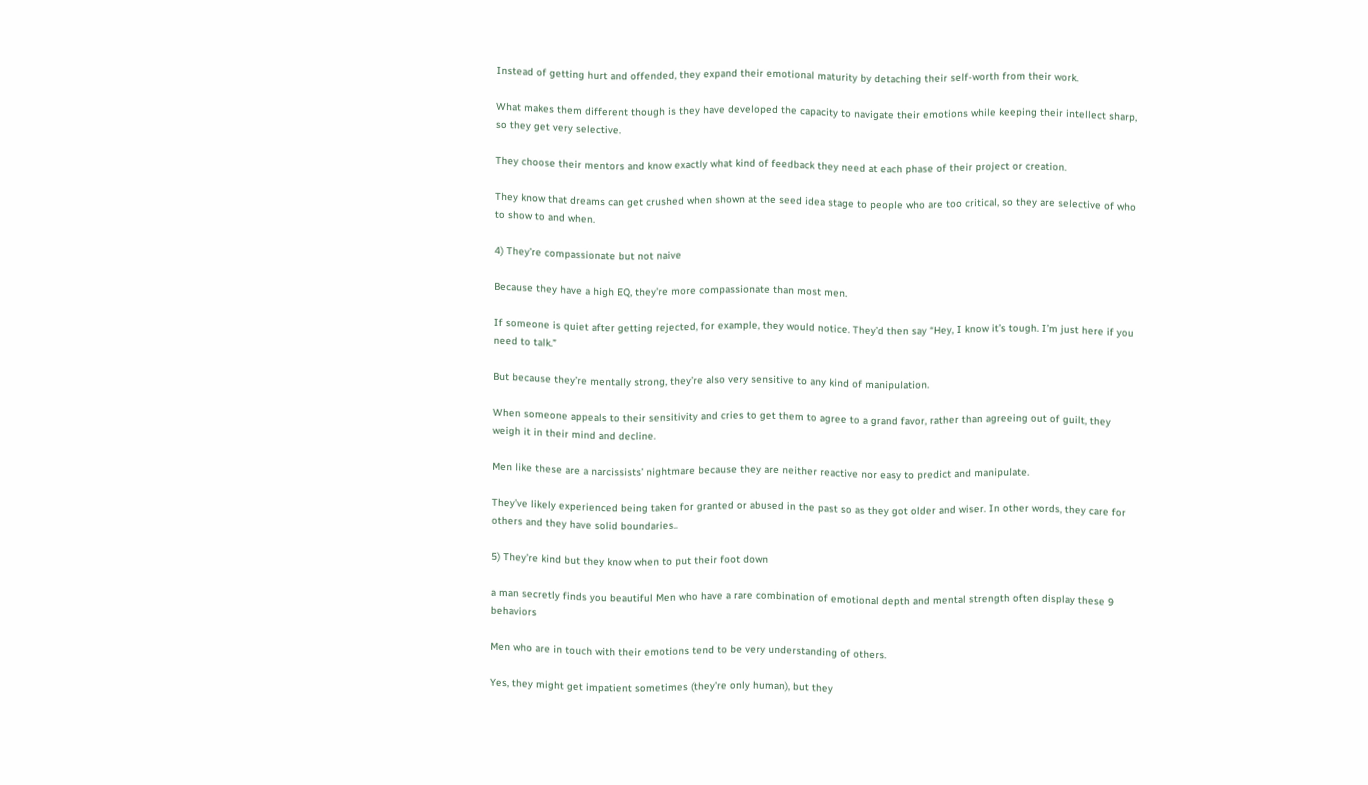Instead of getting hurt and offended, they expand their emotional maturity by detaching their self-worth from their work.

What makes them different though is they have developed the capacity to navigate their emotions while keeping their intellect sharp, so they get very selective.

They choose their mentors and know exactly what kind of feedback they need at each phase of their project or creation.

They know that dreams can get crushed when shown at the seed idea stage to people who are too critical, so they are selective of who to show to and when.

4) They’re compassionate but not naive

Because they have a high EQ, they’re more compassionate than most men.

If someone is quiet after getting rejected, for example, they would notice. They’d then say “Hey, I know it’s tough. I’m just here if you need to talk.”

But because they’re mentally strong, they’re also very sensitive to any kind of manipulation.

When someone appeals to their sensitivity and cries to get them to agree to a grand favor, rather than agreeing out of guilt, they weigh it in their mind and decline.

Men like these are a narcissists’ nightmare because they are neither reactive nor easy to predict and manipulate.

They’ve likely experienced being taken for granted or abused in the past so as they got older and wiser. In other words, they care for others and they have solid boundaries..

5) They’re kind but they know when to put their foot down

a man secretly finds you beautiful Men who have a rare combination of emotional depth and mental strength often display these 9 behaviors

Men who are in touch with their emotions tend to be very understanding of others.

Yes, they might get impatient sometimes (they’re only human), but they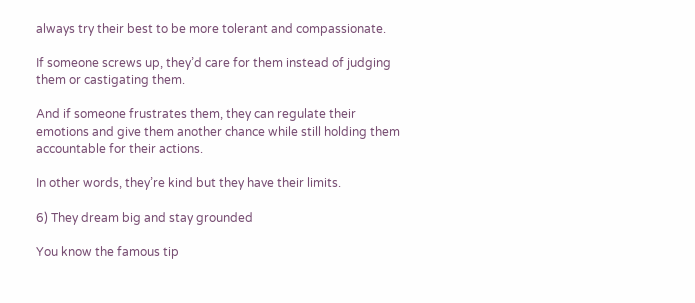always try their best to be more tolerant and compassionate.

If someone screws up, they’d care for them instead of judging them or castigating them.

And if someone frustrates them, they can regulate their emotions and give them another chance while still holding them accountable for their actions.

In other words, they’re kind but they have their limits.

6) They dream big and stay grounded

You know the famous tip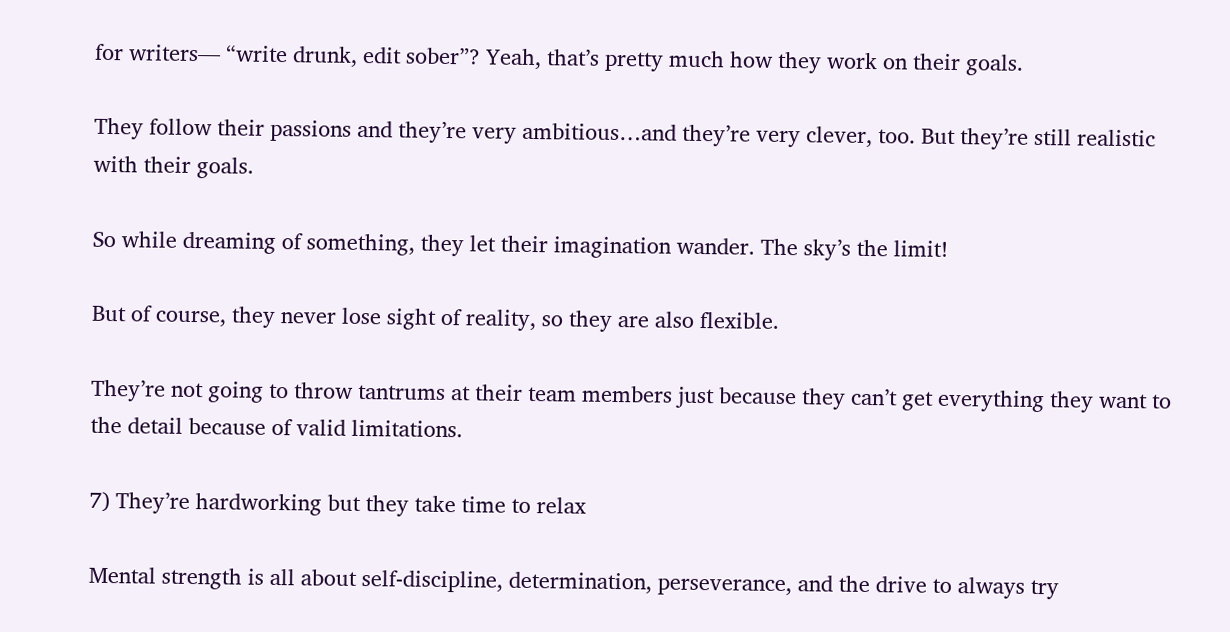for writers— “write drunk, edit sober”? Yeah, that’s pretty much how they work on their goals.

They follow their passions and they’re very ambitious…and they’re very clever, too. But they’re still realistic with their goals.

So while dreaming of something, they let their imagination wander. The sky’s the limit!

But of course, they never lose sight of reality, so they are also flexible.

They’re not going to throw tantrums at their team members just because they can’t get everything they want to the detail because of valid limitations.

7) They’re hardworking but they take time to relax

Mental strength is all about self-discipline, determination, perseverance, and the drive to always try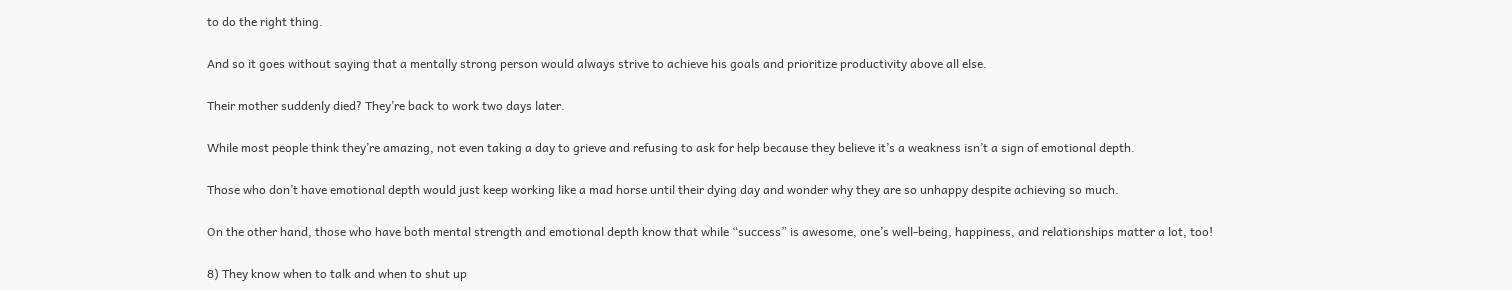to do the right thing.

And so it goes without saying that a mentally strong person would always strive to achieve his goals and prioritize productivity above all else.

Their mother suddenly died? They’re back to work two days later.

While most people think they’re amazing, not even taking a day to grieve and refusing to ask for help because they believe it’s a weakness isn’t a sign of emotional depth.

Those who don’t have emotional depth would just keep working like a mad horse until their dying day and wonder why they are so unhappy despite achieving so much.

On the other hand, those who have both mental strength and emotional depth know that while “success” is awesome, one’s well-being, happiness, and relationships matter a lot, too!

8) They know when to talk and when to shut up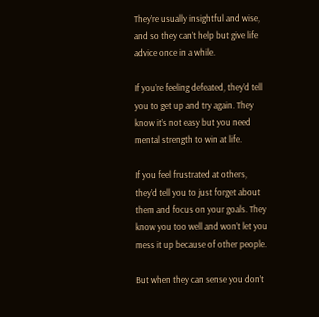They’re usually insightful and wise, and so they can’t help but give life advice once in a while.

If you’re feeling defeated, they’d tell you to get up and try again. They know it’s not easy but you need mental strength to win at life.

If you feel frustrated at others, they’d tell you to just forget about them and focus on your goals. They know you too well and won’t let you mess it up because of other people.

But when they can sense you don’t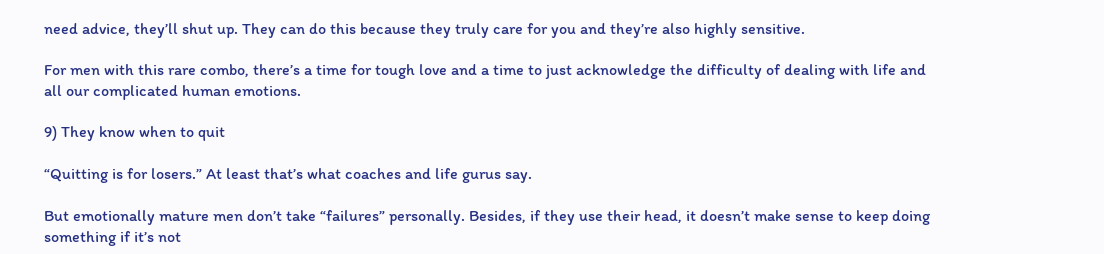need advice, they’ll shut up. They can do this because they truly care for you and they’re also highly sensitive.

For men with this rare combo, there’s a time for tough love and a time to just acknowledge the difficulty of dealing with life and all our complicated human emotions.

9) They know when to quit

“Quitting is for losers.” At least that’s what coaches and life gurus say.

But emotionally mature men don’t take “failures” personally. Besides, if they use their head, it doesn’t make sense to keep doing something if it’s not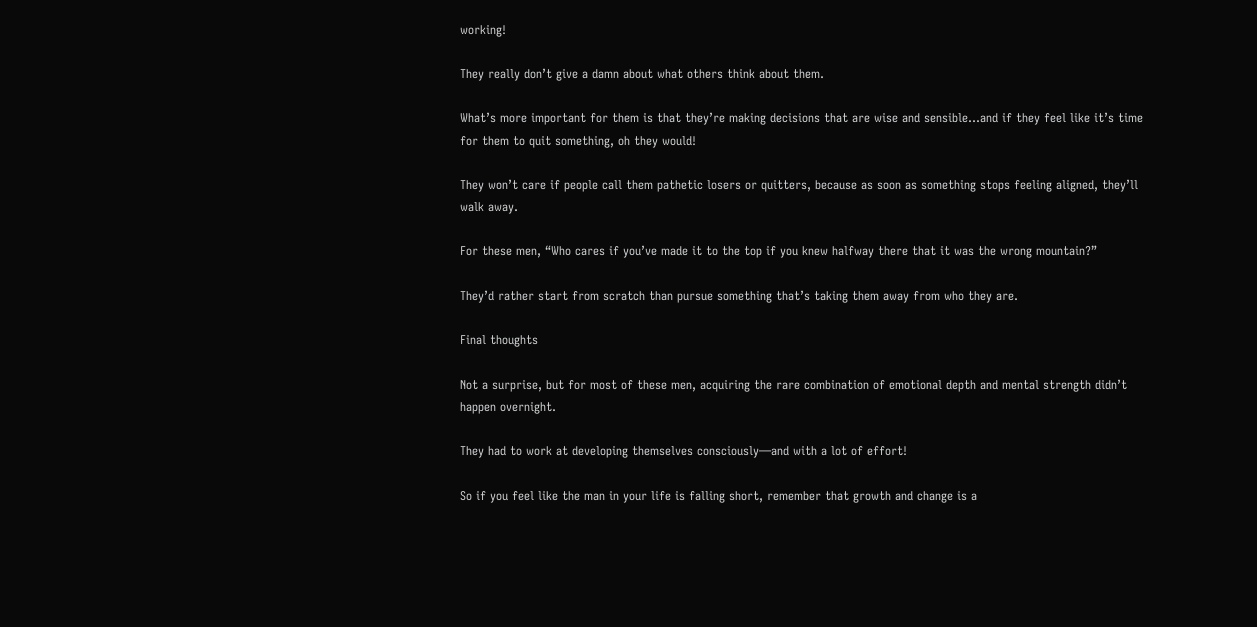working!

They really don’t give a damn about what others think about them.

What’s more important for them is that they’re making decisions that are wise and sensible…and if they feel like it’s time for them to quit something, oh they would!

They won’t care if people call them pathetic losers or quitters, because as soon as something stops feeling aligned, they’ll walk away.

For these men, “Who cares if you’ve made it to the top if you knew halfway there that it was the wrong mountain?”

They’d rather start from scratch than pursue something that’s taking them away from who they are.

Final thoughts

Not a surprise, but for most of these men, acquiring the rare combination of emotional depth and mental strength didn’t happen overnight.

They had to work at developing themselves consciously—and with a lot of effort!

So if you feel like the man in your life is falling short, remember that growth and change is a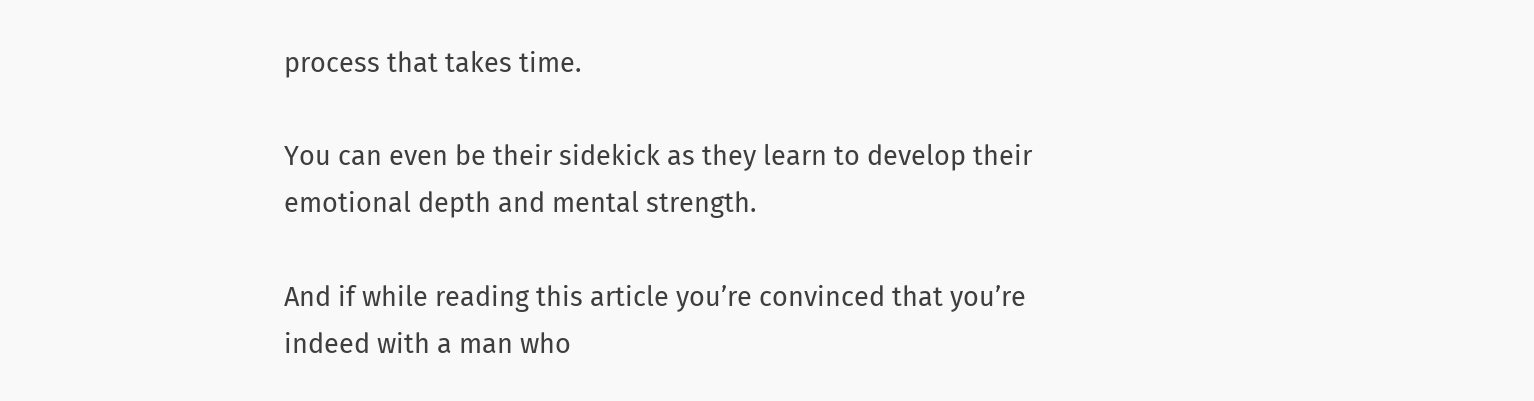process that takes time.

You can even be their sidekick as they learn to develop their emotional depth and mental strength.

And if while reading this article you’re convinced that you’re indeed with a man who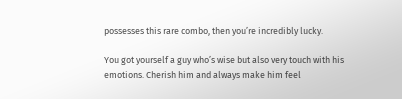possesses this rare combo, then you’re incredibly lucky.

You got yourself a guy who’s wise but also very touch with his emotions. Cherish him and always make him feel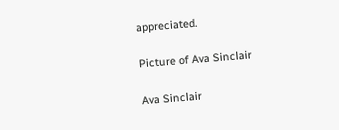appreciated.

Picture of Ava Sinclair

Ava Sinclair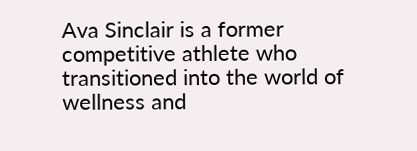Ava Sinclair is a former competitive athlete who transitioned into the world of wellness and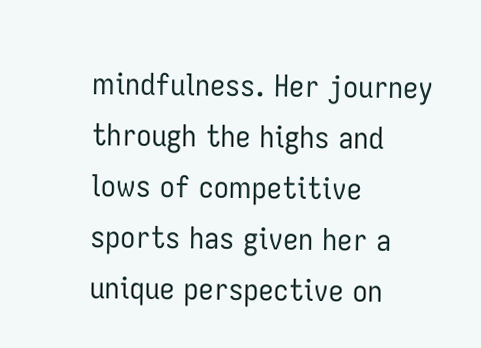mindfulness. Her journey through the highs and lows of competitive sports has given her a unique perspective on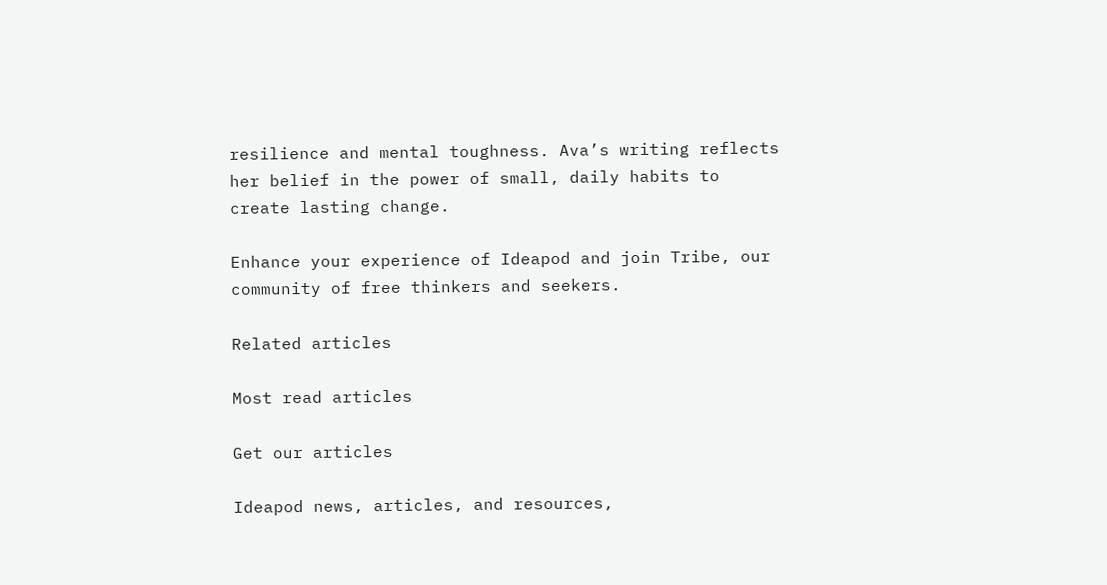resilience and mental toughness. Ava’s writing reflects her belief in the power of small, daily habits to create lasting change.

Enhance your experience of Ideapod and join Tribe, our community of free thinkers and seekers.

Related articles

Most read articles

Get our articles

Ideapod news, articles, and resources,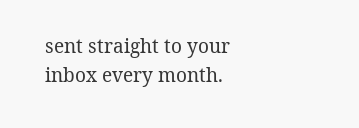sent straight to your inbox every month.